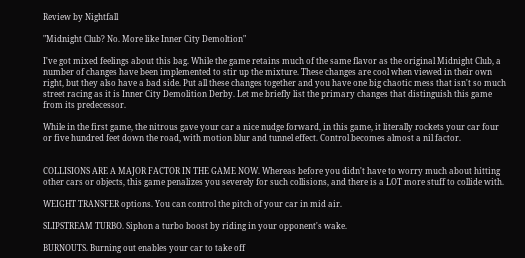Review by Nightfall

"Midnight Club? No. More like Inner City Demoltion"

I've got mixed feelings about this bag. While the game retains much of the same flavor as the original Midnight Club, a number of changes have been implemented to stir up the mixture. These changes are cool when viewed in their own right, but they also have a bad side. Put all these changes together and you have one big chaotic mess that isn't so much street racing as it is Inner City Demolition Derby. Let me briefly list the primary changes that distinguish this game from its predecessor.

While in the first game, the nitrous gave your car a nice nudge forward, in this game, it literally rockets your car four or five hundred feet down the road, with motion blur and tunnel effect. Control becomes almost a nil factor.


COLLISIONS ARE A MAJOR FACTOR IN THE GAME NOW. Whereas before you didn't have to worry much about hitting other cars or objects, this game penalizes you severely for such collisions, and there is a LOT more stuff to collide with.

WEIGHT TRANSFER options. You can control the pitch of your car in mid air.

SLIPSTREAM TURBO. Siphon a turbo boost by riding in your opponent's wake.

BURNOUTS. Burning out enables your car to take off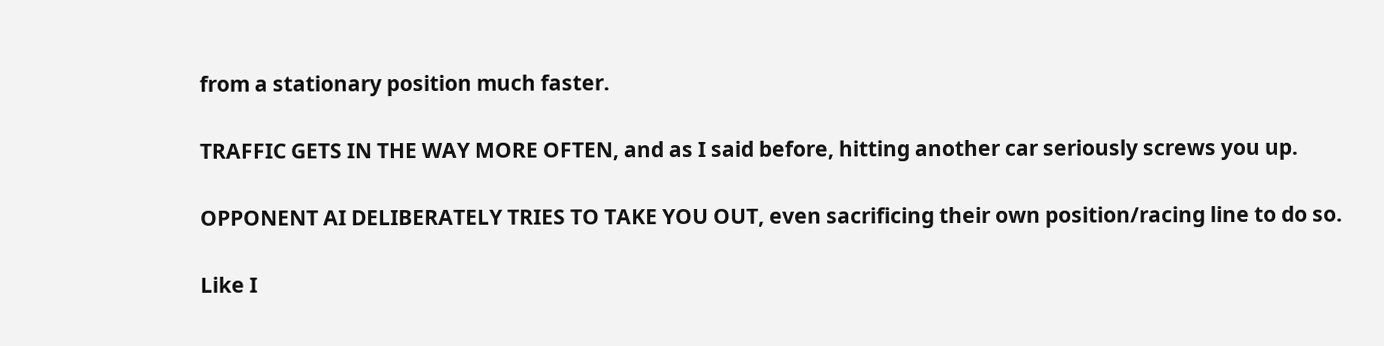from a stationary position much faster.

TRAFFIC GETS IN THE WAY MORE OFTEN, and as I said before, hitting another car seriously screws you up.

OPPONENT AI DELIBERATELY TRIES TO TAKE YOU OUT, even sacrificing their own position/racing line to do so.

Like I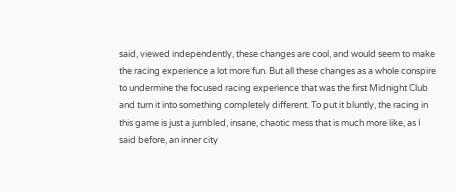said, viewed independently, these changes are cool, and would seem to make the racing experience a lot more fun. But all these changes as a whole conspire to undermine the focused racing experience that was the first Midnight Club and turn it into something completely different. To put it bluntly, the racing in this game is just a jumbled, insane, chaotic mess that is much more like, as I said before, an inner city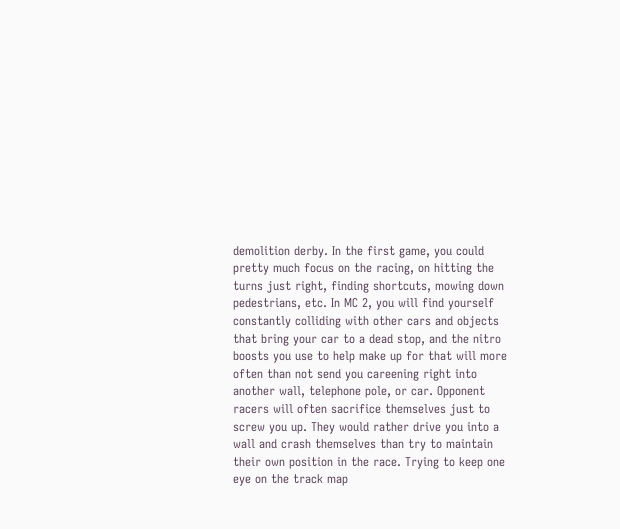demolition derby. In the first game, you could pretty much focus on the racing, on hitting the turns just right, finding shortcuts, mowing down pedestrians, etc. In MC 2, you will find yourself constantly colliding with other cars and objects that bring your car to a dead stop, and the nitro boosts you use to help make up for that will more often than not send you careening right into another wall, telephone pole, or car. Opponent racers will often sacrifice themselves just to screw you up. They would rather drive you into a wall and crash themselves than try to maintain their own position in the race. Trying to keep one eye on the track map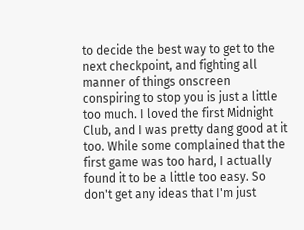to decide the best way to get to the next checkpoint, and fighting all manner of things onscreen conspiring to stop you is just a little too much. I loved the first Midnight Club, and I was pretty dang good at it too. While some complained that the first game was too hard, I actually found it to be a little too easy. So don't get any ideas that I'm just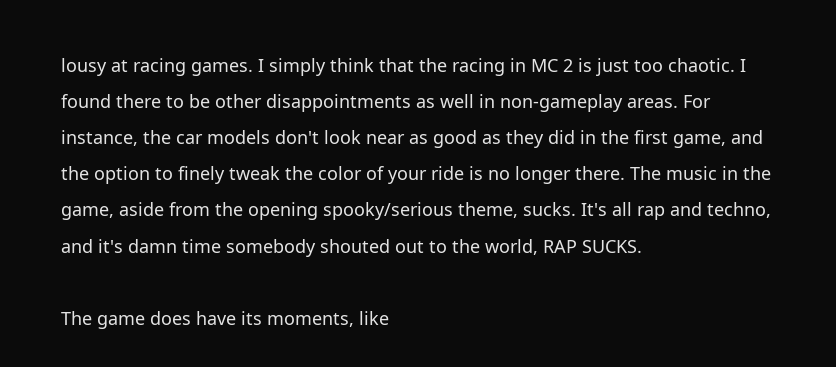lousy at racing games. I simply think that the racing in MC 2 is just too chaotic. I found there to be other disappointments as well in non-gameplay areas. For instance, the car models don't look near as good as they did in the first game, and the option to finely tweak the color of your ride is no longer there. The music in the game, aside from the opening spooky/serious theme, sucks. It's all rap and techno, and it's damn time somebody shouted out to the world, RAP SUCKS.

The game does have its moments, like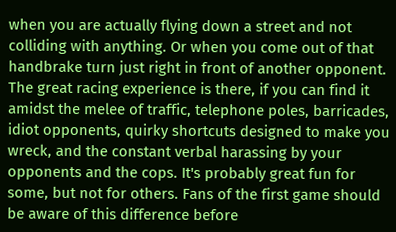when you are actually flying down a street and not colliding with anything. Or when you come out of that handbrake turn just right in front of another opponent. The great racing experience is there, if you can find it amidst the melee of traffic, telephone poles, barricades, idiot opponents, quirky shortcuts designed to make you wreck, and the constant verbal harassing by your opponents and the cops. It's probably great fun for some, but not for others. Fans of the first game should be aware of this difference before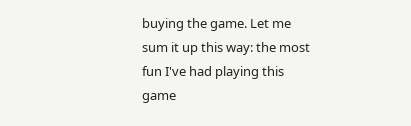buying the game. Let me sum it up this way: the most fun I've had playing this game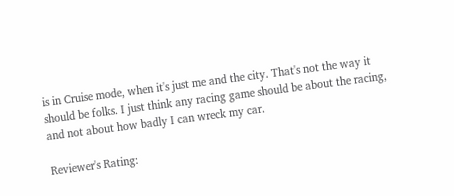is in Cruise mode, when it's just me and the city. That's not the way it should be folks. I just think any racing game should be about the racing, and not about how badly I can wreck my car.

Reviewer's Rating: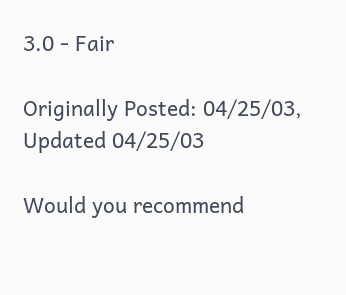3.0 - Fair

Originally Posted: 04/25/03, Updated 04/25/03

Would you recommend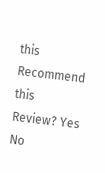this
Recommend this
Review? Yes No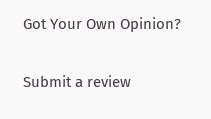Got Your Own Opinion?

Submit a review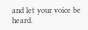and let your voice be heard.